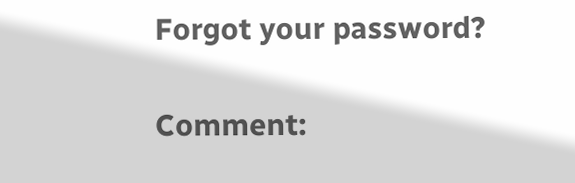Forgot your password?

Comment: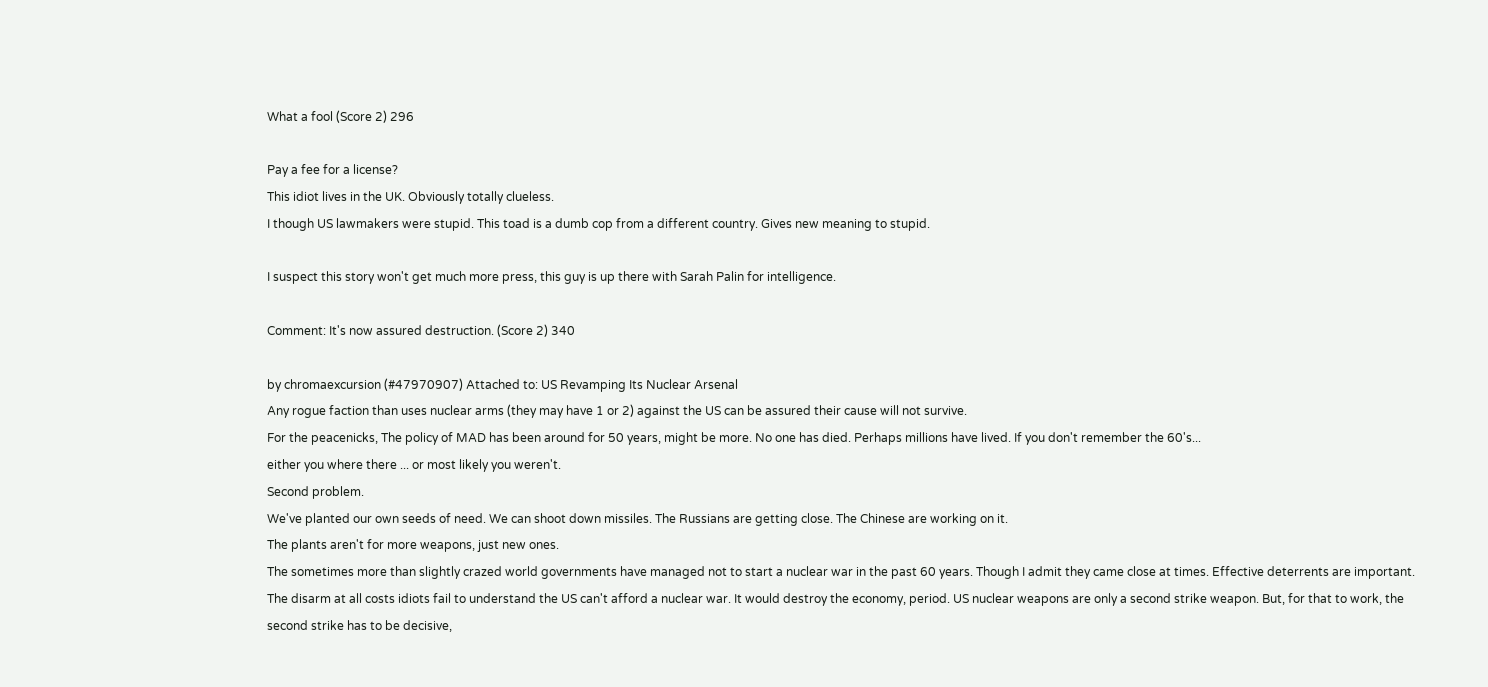What a fool (Score 2) 296

Pay a fee for a license?
This idiot lives in the UK. Obviously totally clueless.
I though US lawmakers were stupid. This toad is a dumb cop from a different country. Gives new meaning to stupid.

I suspect this story won't get much more press, this guy is up there with Sarah Palin for intelligence.

Comment: It's now assured destruction. (Score 2) 340

by chromaexcursion (#47970907) Attached to: US Revamping Its Nuclear Arsenal
Any rogue faction than uses nuclear arms (they may have 1 or 2) against the US can be assured their cause will not survive.
For the peacenicks, The policy of MAD has been around for 50 years, might be more. No one has died. Perhaps millions have lived. If you don't remember the 60's...
either you where there ... or most likely you weren't.
Second problem.
We've planted our own seeds of need. We can shoot down missiles. The Russians are getting close. The Chinese are working on it.
The plants aren't for more weapons, just new ones.
The sometimes more than slightly crazed world governments have managed not to start a nuclear war in the past 60 years. Though I admit they came close at times. Effective deterrents are important.
The disarm at all costs idiots fail to understand the US can't afford a nuclear war. It would destroy the economy, period. US nuclear weapons are only a second strike weapon. But, for that to work, the second strike has to be decisive,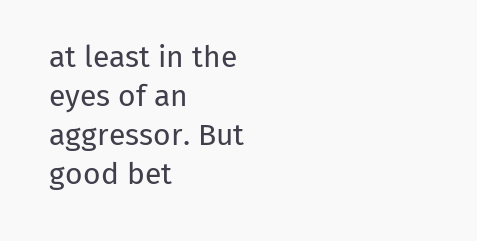at least in the eyes of an aggressor. But good bet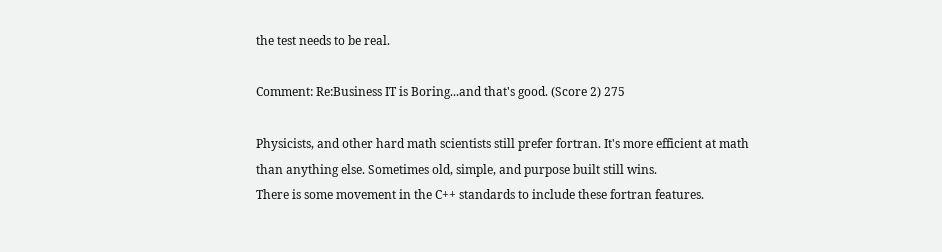the test needs to be real.

Comment: Re:Business IT is Boring...and that's good. (Score 2) 275

Physicists, and other hard math scientists still prefer fortran. It's more efficient at math than anything else. Sometimes old, simple, and purpose built still wins.
There is some movement in the C++ standards to include these fortran features.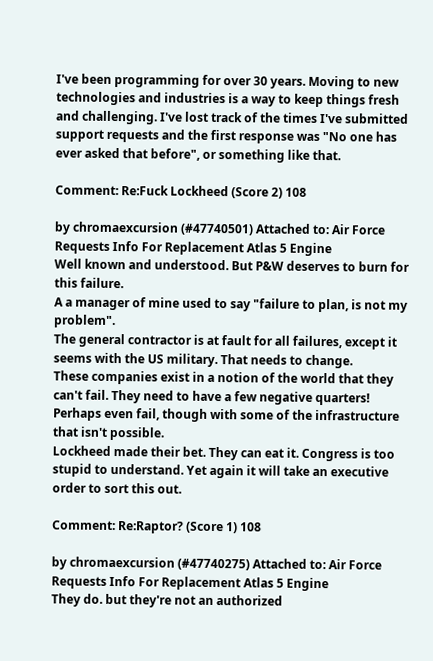I've been programming for over 30 years. Moving to new technologies and industries is a way to keep things fresh and challenging. I've lost track of the times I've submitted support requests and the first response was "No one has ever asked that before", or something like that.

Comment: Re:Fuck Lockheed (Score 2) 108

by chromaexcursion (#47740501) Attached to: Air Force Requests Info For Replacement Atlas 5 Engine
Well known and understood. But P&W deserves to burn for this failure.
A a manager of mine used to say "failure to plan, is not my problem".
The general contractor is at fault for all failures, except it seems with the US military. That needs to change.
These companies exist in a notion of the world that they can't fail. They need to have a few negative quarters!
Perhaps even fail, though with some of the infrastructure that isn't possible.
Lockheed made their bet. They can eat it. Congress is too stupid to understand. Yet again it will take an executive order to sort this out.

Comment: Re:Raptor? (Score 1) 108

by chromaexcursion (#47740275) Attached to: Air Force Requests Info For Replacement Atlas 5 Engine
They do. but they're not an authorized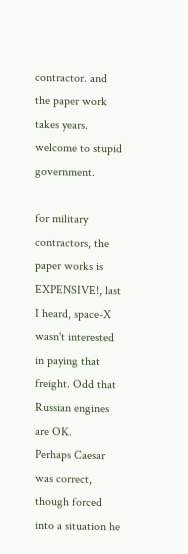contractor. and the paper work takes years.
welcome to stupid government.

for military contractors, the paper works is EXPENSIVE!, last I heard, space-X wasn't interested in paying that freight. Odd that Russian engines are OK.
Perhaps Caesar was correct, though forced into a situation he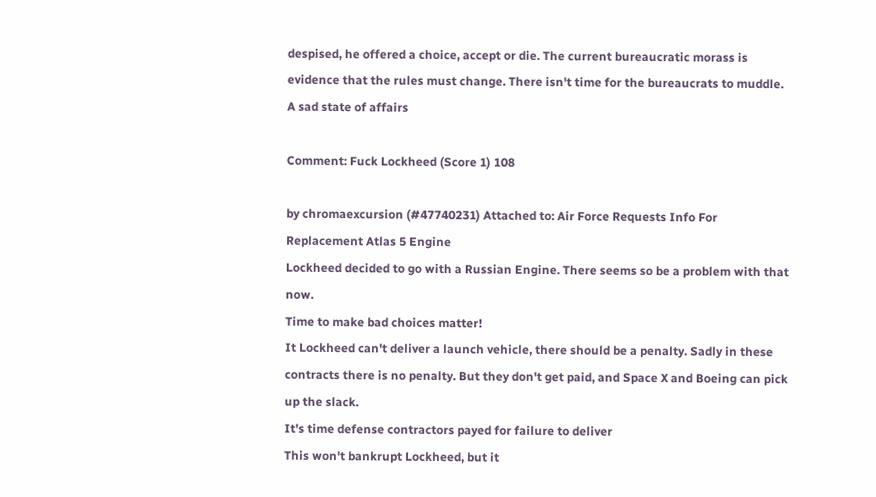despised, he offered a choice, accept or die. The current bureaucratic morass is evidence that the rules must change. There isn't time for the bureaucrats to muddle.
A sad state of affairs

Comment: Fuck Lockheed (Score 1) 108

by chromaexcursion (#47740231) Attached to: Air Force Requests Info For Replacement Atlas 5 Engine
Lockheed decided to go with a Russian Engine. There seems so be a problem with that now.
Time to make bad choices matter!
It Lockheed can't deliver a launch vehicle, there should be a penalty. Sadly in these contracts there is no penalty. But they don't get paid, and Space X and Boeing can pick up the slack.
It's time defense contractors payed for failure to deliver
This won't bankrupt Lockheed, but it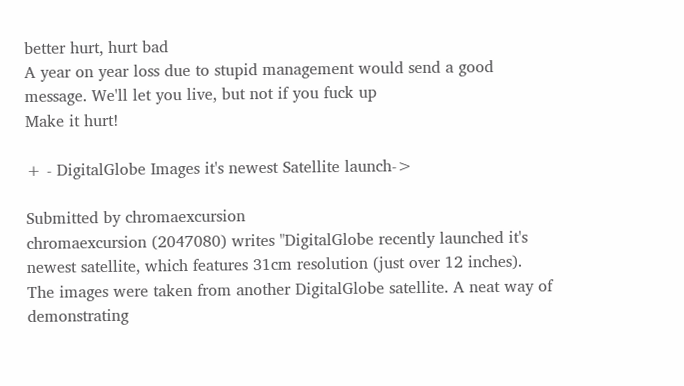better hurt, hurt bad
A year on year loss due to stupid management would send a good message. We'll let you live, but not if you fuck up
Make it hurt!

+ - DigitalGlobe Images it's newest Satellite launch->

Submitted by chromaexcursion
chromaexcursion (2047080) writes "DigitalGlobe recently launched it's newest satellite, which features 31cm resolution (just over 12 inches).
The images were taken from another DigitalGlobe satellite. A neat way of demonstrating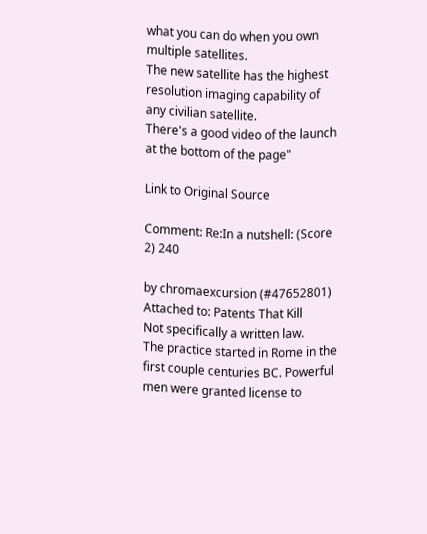what you can do when you own multiple satellites.
The new satellite has the highest resolution imaging capability of any civilian satellite.
There's a good video of the launch at the bottom of the page"

Link to Original Source

Comment: Re:In a nutshell: (Score 2) 240

by chromaexcursion (#47652801) Attached to: Patents That Kill
Not specifically a written law.
The practice started in Rome in the first couple centuries BC. Powerful men were granted license to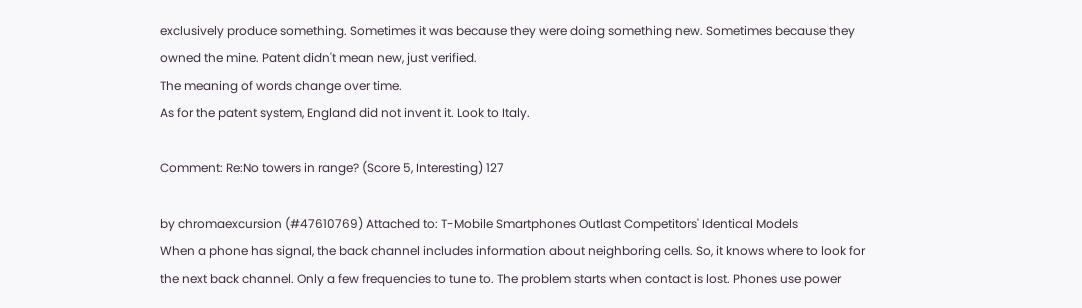exclusively produce something. Sometimes it was because they were doing something new. Sometimes because they owned the mine. Patent didn't mean new, just verified.
The meaning of words change over time.
As for the patent system, England did not invent it. Look to Italy.

Comment: Re:No towers in range? (Score 5, Interesting) 127

by chromaexcursion (#47610769) Attached to: T-Mobile Smartphones Outlast Competitors' Identical Models
When a phone has signal, the back channel includes information about neighboring cells. So, it knows where to look for the next back channel. Only a few frequencies to tune to. The problem starts when contact is lost. Phones use power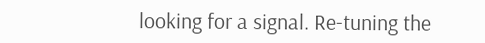looking for a signal. Re-tuning the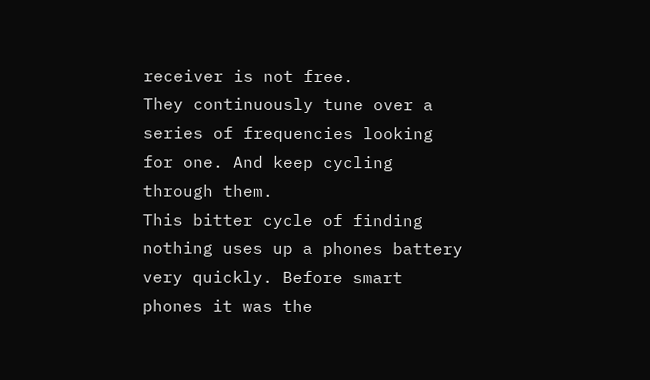receiver is not free.
They continuously tune over a series of frequencies looking for one. And keep cycling through them.
This bitter cycle of finding nothing uses up a phones battery very quickly. Before smart phones it was the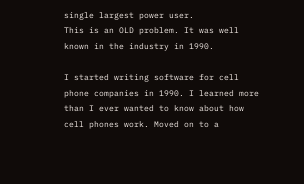single largest power user.
This is an OLD problem. It was well known in the industry in 1990.

I started writing software for cell phone companies in 1990. I learned more than I ever wanted to know about how cell phones work. Moved on to a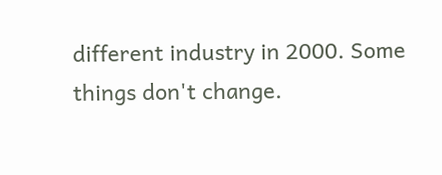different industry in 2000. Some things don't change.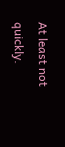At least not quickly.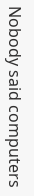Nobody said computers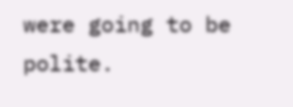were going to be polite.